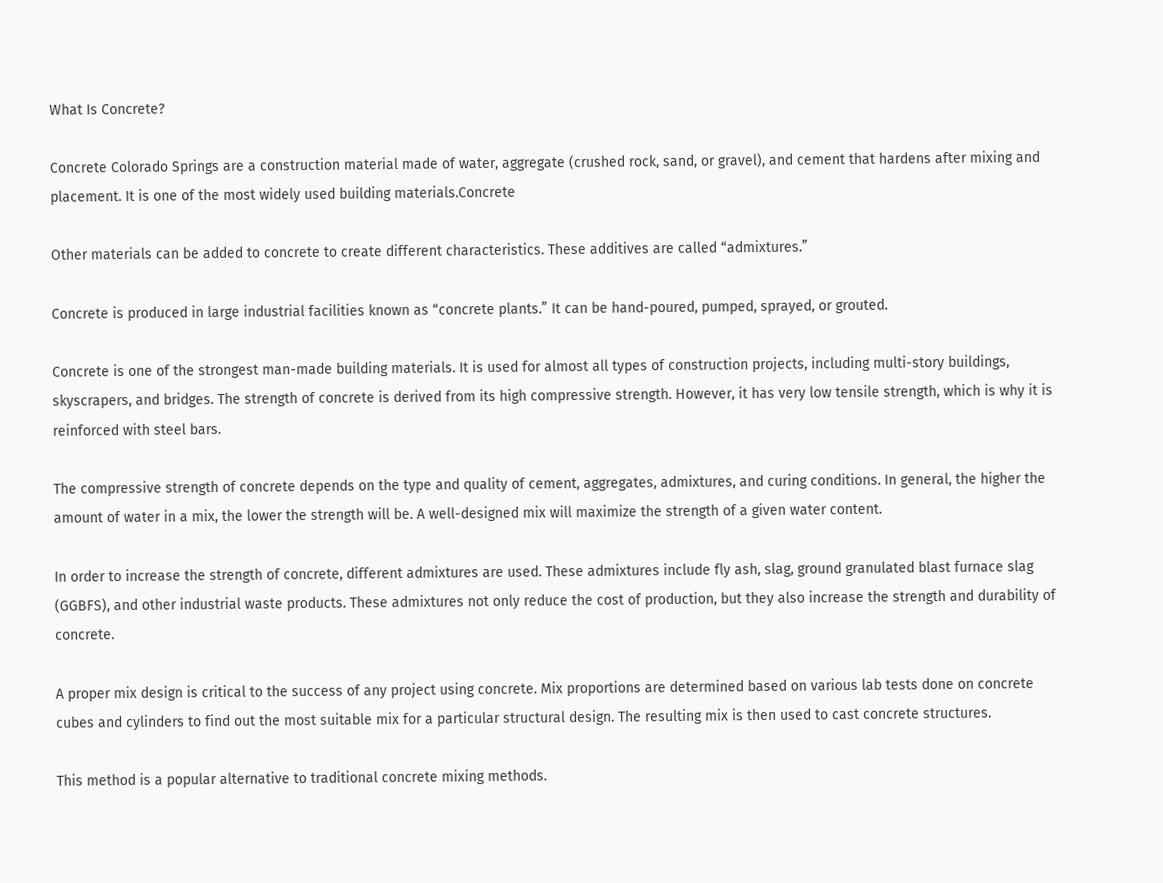What Is Concrete?

Concrete Colorado Springs are a construction material made of water, aggregate (crushed rock, sand, or gravel), and cement that hardens after mixing and placement. It is one of the most widely used building materials.Concrete

Other materials can be added to concrete to create different characteristics. These additives are called “admixtures.”

Concrete is produced in large industrial facilities known as “concrete plants.” It can be hand-poured, pumped, sprayed, or grouted.

Concrete is one of the strongest man-made building materials. It is used for almost all types of construction projects, including multi-story buildings, skyscrapers, and bridges. The strength of concrete is derived from its high compressive strength. However, it has very low tensile strength, which is why it is reinforced with steel bars.

The compressive strength of concrete depends on the type and quality of cement, aggregates, admixtures, and curing conditions. In general, the higher the amount of water in a mix, the lower the strength will be. A well-designed mix will maximize the strength of a given water content.

In order to increase the strength of concrete, different admixtures are used. These admixtures include fly ash, slag, ground granulated blast furnace slag (GGBFS), and other industrial waste products. These admixtures not only reduce the cost of production, but they also increase the strength and durability of concrete.

A proper mix design is critical to the success of any project using concrete. Mix proportions are determined based on various lab tests done on concrete cubes and cylinders to find out the most suitable mix for a particular structural design. The resulting mix is then used to cast concrete structures.

This method is a popular alternative to traditional concrete mixing methods.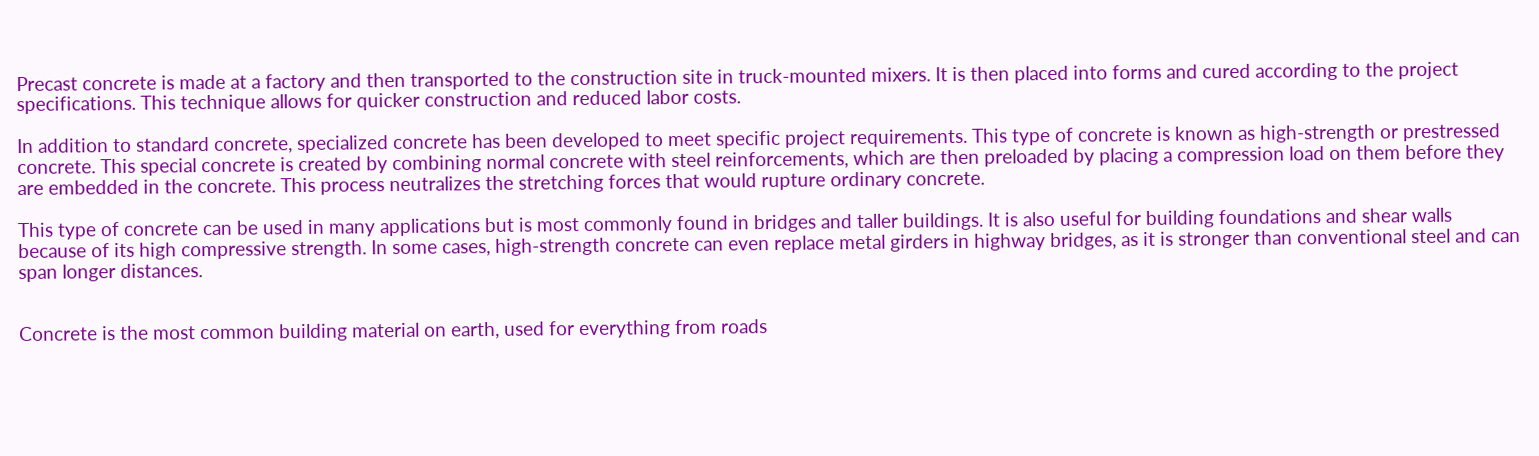Precast concrete is made at a factory and then transported to the construction site in truck-mounted mixers. It is then placed into forms and cured according to the project specifications. This technique allows for quicker construction and reduced labor costs.

In addition to standard concrete, specialized concrete has been developed to meet specific project requirements. This type of concrete is known as high-strength or prestressed concrete. This special concrete is created by combining normal concrete with steel reinforcements, which are then preloaded by placing a compression load on them before they are embedded in the concrete. This process neutralizes the stretching forces that would rupture ordinary concrete.

This type of concrete can be used in many applications but is most commonly found in bridges and taller buildings. It is also useful for building foundations and shear walls because of its high compressive strength. In some cases, high-strength concrete can even replace metal girders in highway bridges, as it is stronger than conventional steel and can span longer distances.


Concrete is the most common building material on earth, used for everything from roads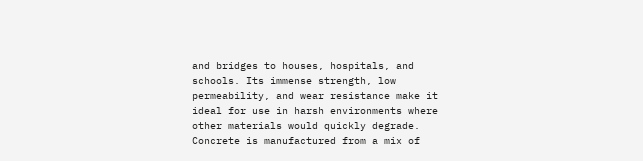and bridges to houses, hospitals, and schools. Its immense strength, low permeability, and wear resistance make it ideal for use in harsh environments where other materials would quickly degrade. Concrete is manufactured from a mix of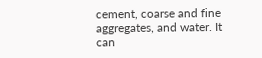cement, coarse and fine aggregates, and water. It can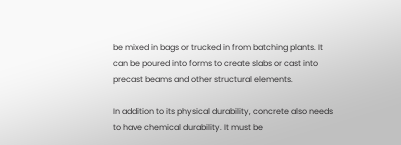be mixed in bags or trucked in from batching plants. It can be poured into forms to create slabs or cast into precast beams and other structural elements.

In addition to its physical durability, concrete also needs to have chemical durability. It must be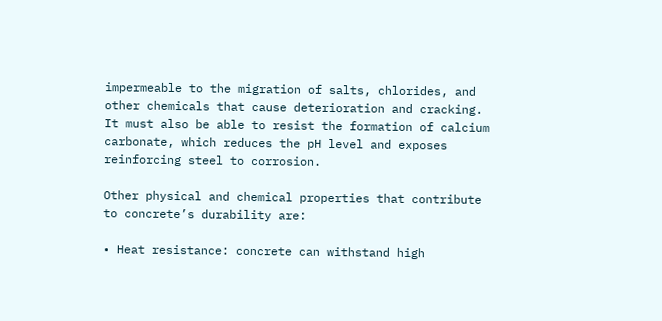impermeable to the migration of salts, chlorides, and other chemicals that cause deterioration and cracking. It must also be able to resist the formation of calcium carbonate, which reduces the pH level and exposes reinforcing steel to corrosion.

Other physical and chemical properties that contribute to concrete’s durability are:

• Heat resistance: concrete can withstand high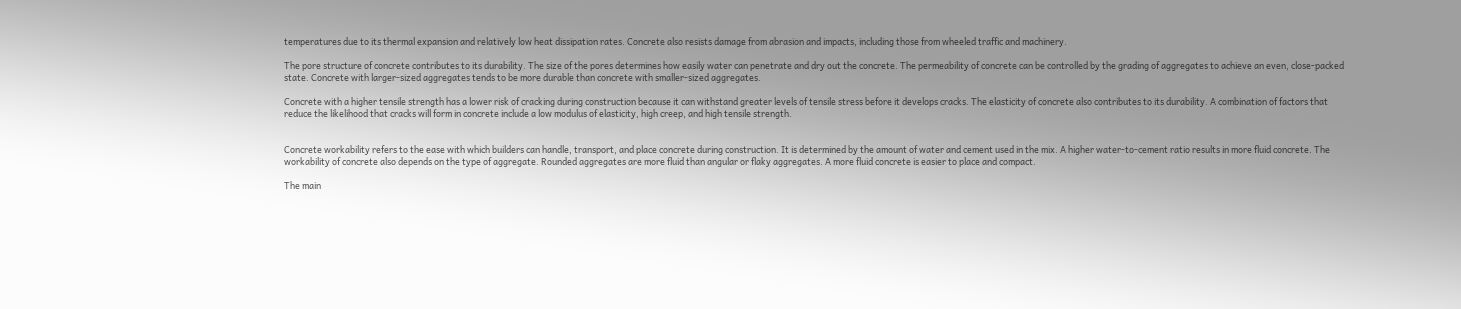temperatures due to its thermal expansion and relatively low heat dissipation rates. Concrete also resists damage from abrasion and impacts, including those from wheeled traffic and machinery.

The pore structure of concrete contributes to its durability. The size of the pores determines how easily water can penetrate and dry out the concrete. The permeability of concrete can be controlled by the grading of aggregates to achieve an even, close-packed state. Concrete with larger-sized aggregates tends to be more durable than concrete with smaller-sized aggregates.

Concrete with a higher tensile strength has a lower risk of cracking during construction because it can withstand greater levels of tensile stress before it develops cracks. The elasticity of concrete also contributes to its durability. A combination of factors that reduce the likelihood that cracks will form in concrete include a low modulus of elasticity, high creep, and high tensile strength.


Concrete workability refers to the ease with which builders can handle, transport, and place concrete during construction. It is determined by the amount of water and cement used in the mix. A higher water-to-cement ratio results in more fluid concrete. The workability of concrete also depends on the type of aggregate. Rounded aggregates are more fluid than angular or flaky aggregates. A more fluid concrete is easier to place and compact.

The main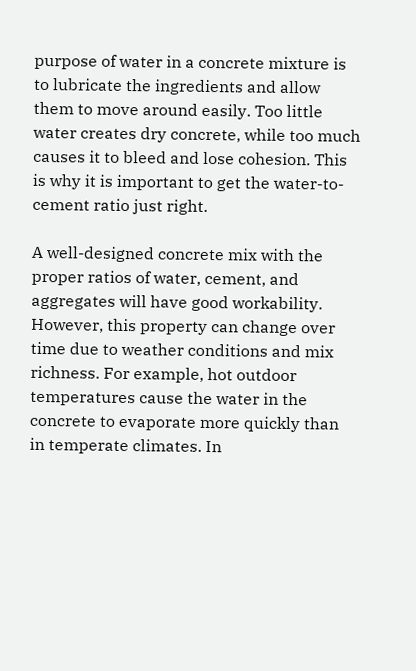purpose of water in a concrete mixture is to lubricate the ingredients and allow them to move around easily. Too little water creates dry concrete, while too much causes it to bleed and lose cohesion. This is why it is important to get the water-to-cement ratio just right.

A well-designed concrete mix with the proper ratios of water, cement, and aggregates will have good workability. However, this property can change over time due to weather conditions and mix richness. For example, hot outdoor temperatures cause the water in the concrete to evaporate more quickly than in temperate climates. In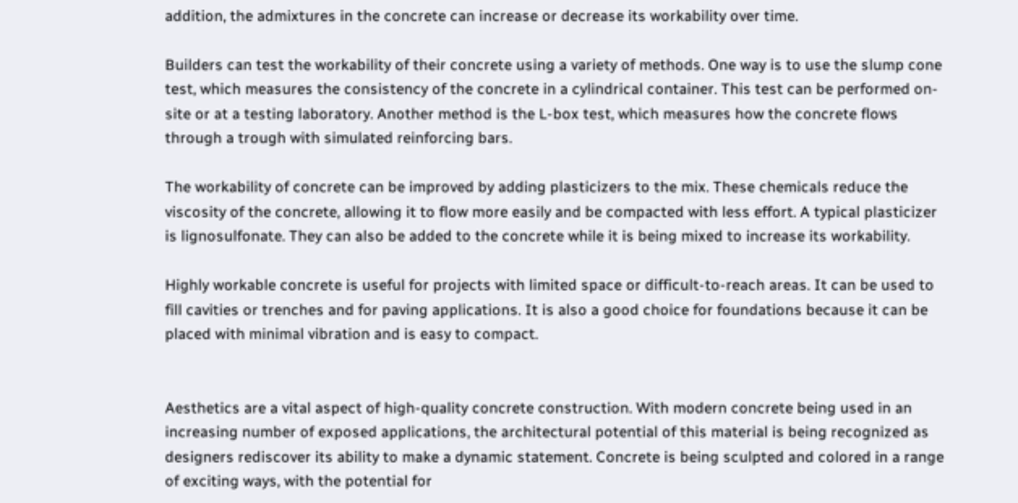addition, the admixtures in the concrete can increase or decrease its workability over time.

Builders can test the workability of their concrete using a variety of methods. One way is to use the slump cone test, which measures the consistency of the concrete in a cylindrical container. This test can be performed on-site or at a testing laboratory. Another method is the L-box test, which measures how the concrete flows through a trough with simulated reinforcing bars.

The workability of concrete can be improved by adding plasticizers to the mix. These chemicals reduce the viscosity of the concrete, allowing it to flow more easily and be compacted with less effort. A typical plasticizer is lignosulfonate. They can also be added to the concrete while it is being mixed to increase its workability.

Highly workable concrete is useful for projects with limited space or difficult-to-reach areas. It can be used to fill cavities or trenches and for paving applications. It is also a good choice for foundations because it can be placed with minimal vibration and is easy to compact.


Aesthetics are a vital aspect of high-quality concrete construction. With modern concrete being used in an increasing number of exposed applications, the architectural potential of this material is being recognized as designers rediscover its ability to make a dynamic statement. Concrete is being sculpted and colored in a range of exciting ways, with the potential for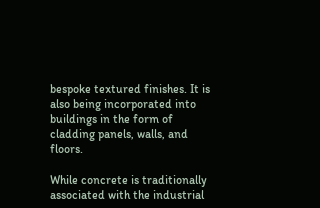bespoke textured finishes. It is also being incorporated into buildings in the form of cladding panels, walls, and floors.

While concrete is traditionally associated with the industrial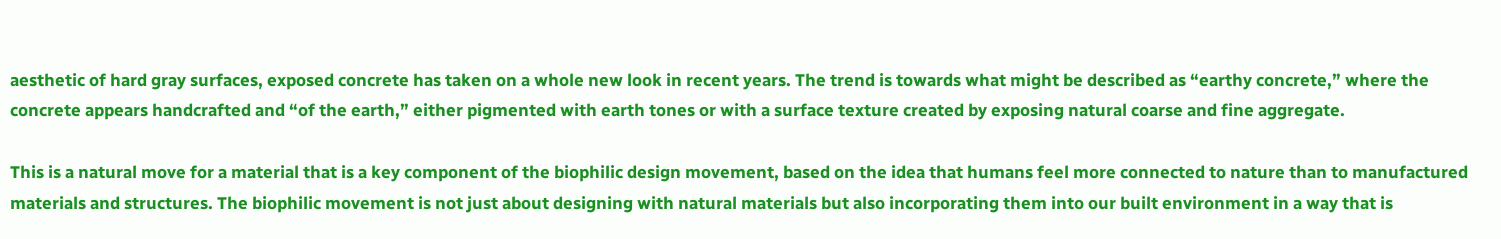aesthetic of hard gray surfaces, exposed concrete has taken on a whole new look in recent years. The trend is towards what might be described as “earthy concrete,” where the concrete appears handcrafted and “of the earth,” either pigmented with earth tones or with a surface texture created by exposing natural coarse and fine aggregate.

This is a natural move for a material that is a key component of the biophilic design movement, based on the idea that humans feel more connected to nature than to manufactured materials and structures. The biophilic movement is not just about designing with natural materials but also incorporating them into our built environment in a way that is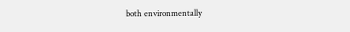both environmentally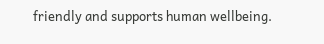friendly and supports human wellbeing.